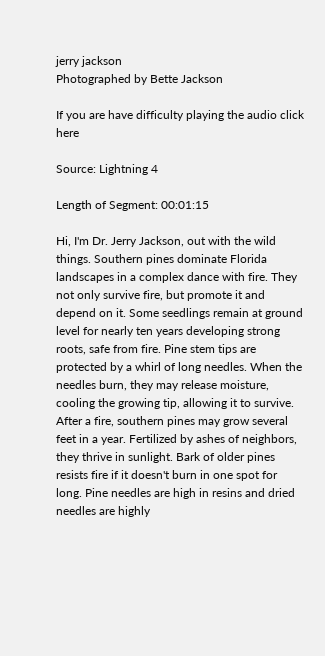jerry jackson
Photographed by Bette Jackson

If you are have difficulty playing the audio click here

Source: Lightning 4

Length of Segment: 00:01:15

Hi, I'm Dr. Jerry Jackson, out with the wild things. Southern pines dominate Florida landscapes in a complex dance with fire. They not only survive fire, but promote it and depend on it. Some seedlings remain at ground level for nearly ten years developing strong roots, safe from fire. Pine stem tips are protected by a whirl of long needles. When the needles burn, they may release moisture, cooling the growing tip, allowing it to survive. After a fire, southern pines may grow several feet in a year. Fertilized by ashes of neighbors, they thrive in sunlight. Bark of older pines resists fire if it doesn't burn in one spot for long. Pine needles are high in resins and dried needles are highly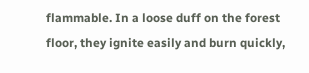flammable. In a loose duff on the forest floor, they ignite easily and burn quickly,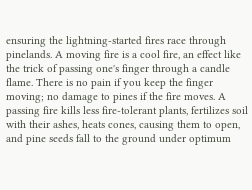ensuring the lightning-started fires race through pinelands. A moving fire is a cool fire, an effect like the trick of passing one's finger through a candle flame. There is no pain if you keep the finger moving; no damage to pines if the fire moves. A passing fire kills less fire-tolerant plants, fertilizes soil with their ashes, heats cones, causing them to open, and pine seeds fall to the ground under optimum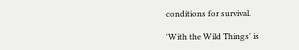conditions for survival.

'With the Wild Things' is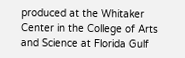produced at the Whitaker Center in the College of Arts and Science at Florida Gulf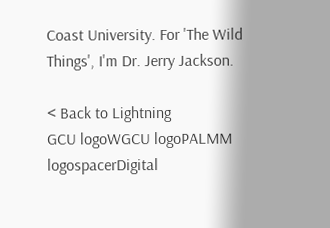Coast University. For 'The Wild Things', I'm Dr. Jerry Jackson.

< Back to Lightning
GCU logoWGCU logoPALMM logospacerDigital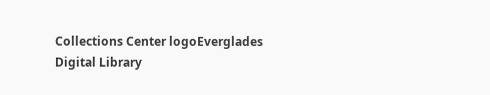Collections Center logoEverglades Digital Library